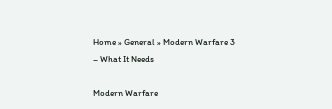Home » General » Modern Warfare 3 – What It Needs

Modern Warfare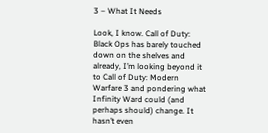3 – What It Needs

Look, I know. Call of Duty: Black Ops has barely touched down on the shelves and already, I’m looking beyond it to Call of Duty: Modern Warfare 3 and pondering what Infinity Ward could (and perhaps should) change. It hasn’t even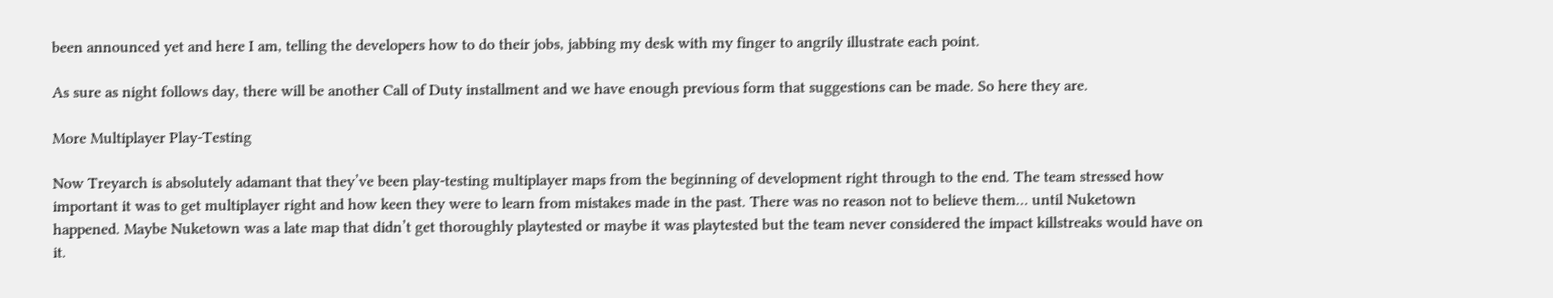been announced yet and here I am, telling the developers how to do their jobs, jabbing my desk with my finger to angrily illustrate each point.

As sure as night follows day, there will be another Call of Duty installment and we have enough previous form that suggestions can be made. So here they are.

More Multiplayer Play-Testing

Now Treyarch is absolutely adamant that they’ve been play-testing multiplayer maps from the beginning of development right through to the end. The team stressed how important it was to get multiplayer right and how keen they were to learn from mistakes made in the past. There was no reason not to believe them… until Nuketown happened. Maybe Nuketown was a late map that didn’t get thoroughly playtested or maybe it was playtested but the team never considered the impact killstreaks would have on it.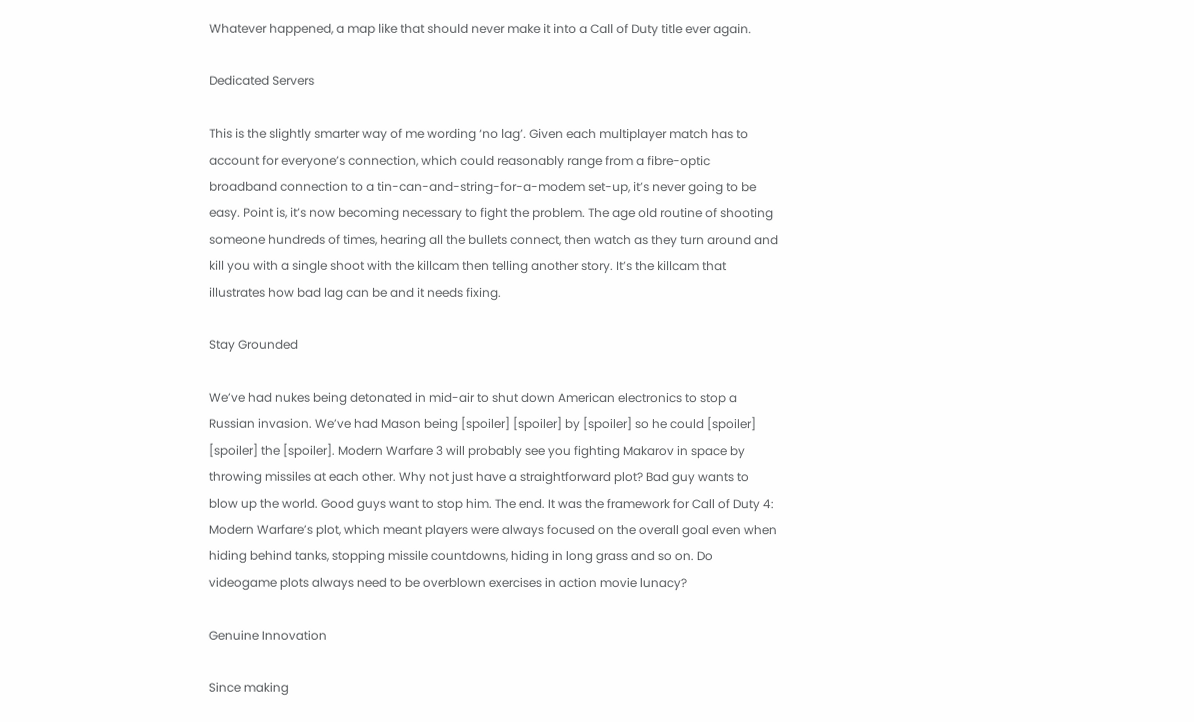Whatever happened, a map like that should never make it into a Call of Duty title ever again.

Dedicated Servers

This is the slightly smarter way of me wording ‘no lag’. Given each multiplayer match has to account for everyone’s connection, which could reasonably range from a fibre-optic broadband connection to a tin-can-and-string-for-a-modem set-up, it’s never going to be easy. Point is, it’s now becoming necessary to fight the problem. The age old routine of shooting someone hundreds of times, hearing all the bullets connect, then watch as they turn around and kill you with a single shoot with the killcam then telling another story. It’s the killcam that illustrates how bad lag can be and it needs fixing.

Stay Grounded

We’ve had nukes being detonated in mid-air to shut down American electronics to stop a Russian invasion. We’ve had Mason being [spoiler] [spoiler] by [spoiler] so he could [spoiler] [spoiler] the [spoiler]. Modern Warfare 3 will probably see you fighting Makarov in space by throwing missiles at each other. Why not just have a straightforward plot? Bad guy wants to blow up the world. Good guys want to stop him. The end. It was the framework for Call of Duty 4: Modern Warfare’s plot, which meant players were always focused on the overall goal even when hiding behind tanks, stopping missile countdowns, hiding in long grass and so on. Do videogame plots always need to be overblown exercises in action movie lunacy?

Genuine Innovation

Since making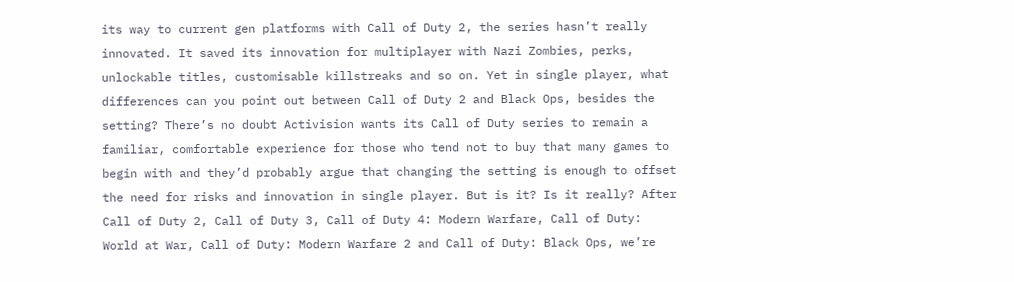its way to current gen platforms with Call of Duty 2, the series hasn’t really innovated. It saved its innovation for multiplayer with Nazi Zombies, perks, unlockable titles, customisable killstreaks and so on. Yet in single player, what differences can you point out between Call of Duty 2 and Black Ops, besides the setting? There’s no doubt Activision wants its Call of Duty series to remain a familiar, comfortable experience for those who tend not to buy that many games to begin with and they’d probably argue that changing the setting is enough to offset the need for risks and innovation in single player. But is it? Is it really? After Call of Duty 2, Call of Duty 3, Call of Duty 4: Modern Warfare, Call of Duty: World at War, Call of Duty: Modern Warfare 2 and Call of Duty: Black Ops, we’re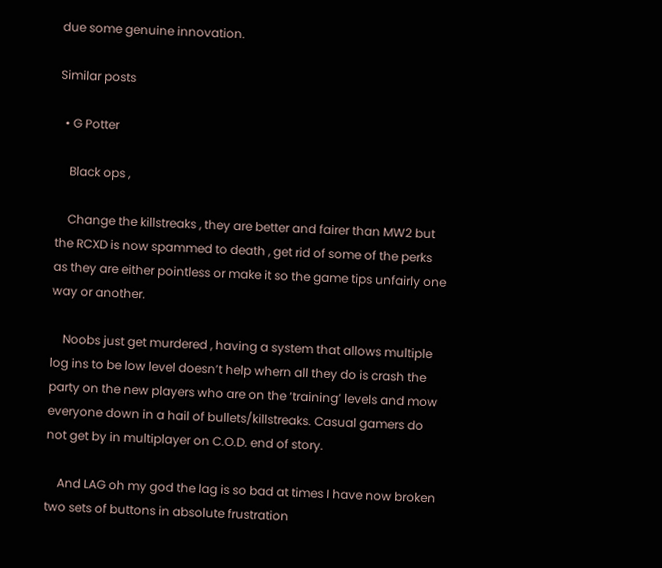due some genuine innovation.

Similar posts

  • G Potter

    Black ops ,

    Change the killstreaks , they are better and fairer than MW2 but the RCXD is now spammed to death , get rid of some of the perks as they are either pointless or make it so the game tips unfairly one way or another.

    Noobs just get murdered , having a system that allows multiple log ins to be low level doesn’t help whern all they do is crash the party on the new players who are on the ‘training’ levels and mow everyone down in a hail of bullets/killstreaks. Casual gamers do not get by in multiplayer on C.O.D. end of story.

    And LAG oh my god the lag is so bad at times I have now broken two sets of buttons in absolute frustration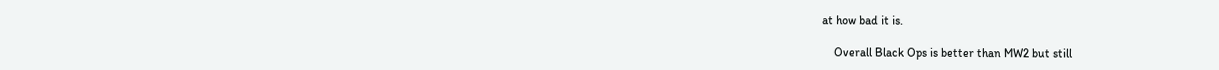at how bad it is.

    Overall Black Ops is better than MW2 but still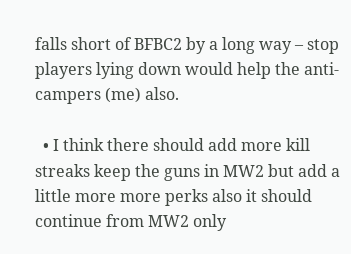falls short of BFBC2 by a long way – stop players lying down would help the anti-campers (me) also.

  • I think there should add more kill streaks keep the guns in MW2 but add a little more more perks also it should continue from MW2 only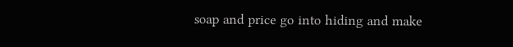soap and price go into hiding and make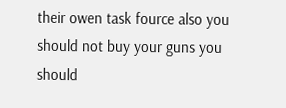their owen task fource also you should not buy your guns you should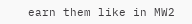earn them like in MW2